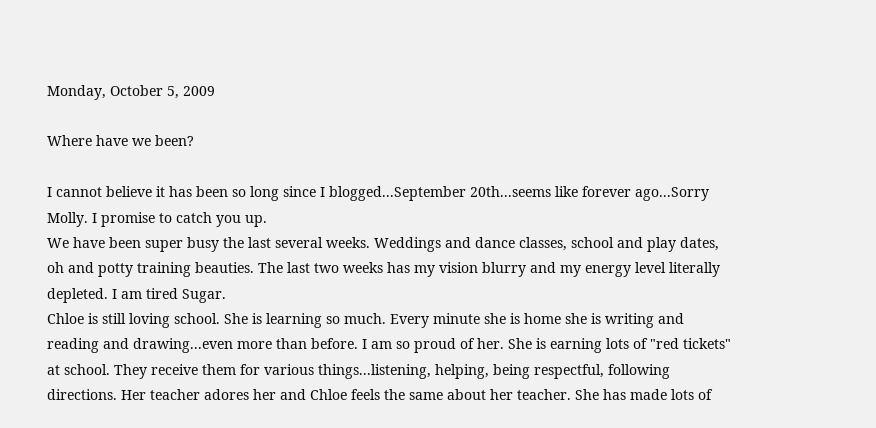Monday, October 5, 2009

Where have we been?

I cannot believe it has been so long since I blogged...September 20th...seems like forever ago...Sorry Molly. I promise to catch you up.
We have been super busy the last several weeks. Weddings and dance classes, school and play dates, oh and potty training beauties. The last two weeks has my vision blurry and my energy level literally depleted. I am tired Sugar.
Chloe is still loving school. She is learning so much. Every minute she is home she is writing and reading and drawing...even more than before. I am so proud of her. She is earning lots of "red tickets" at school. They receive them for various things...listening, helping, being respectful, following directions. Her teacher adores her and Chloe feels the same about her teacher. She has made lots of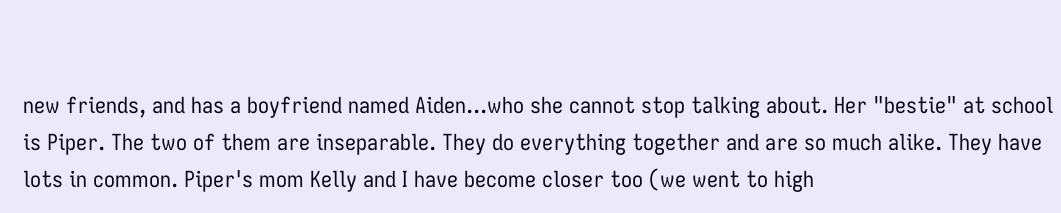new friends, and has a boyfriend named Aiden...who she cannot stop talking about. Her "bestie" at school is Piper. The two of them are inseparable. They do everything together and are so much alike. They have lots in common. Piper's mom Kelly and I have become closer too (we went to high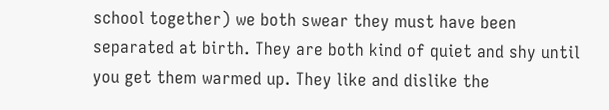school together) we both swear they must have been separated at birth. They are both kind of quiet and shy until you get them warmed up. They like and dislike the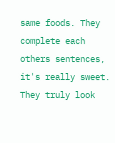same foods. They complete each others sentences, it's really sweet. They truly look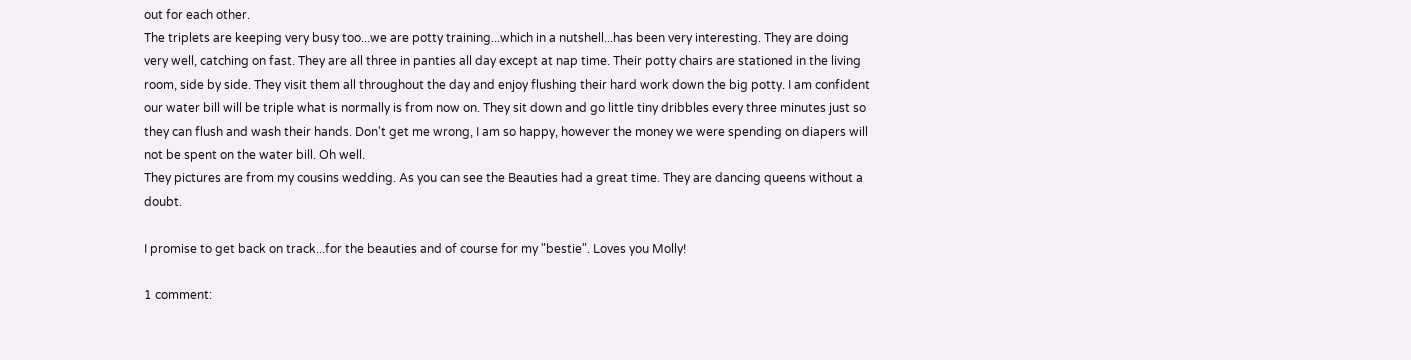out for each other.
The triplets are keeping very busy too...we are potty training...which in a nutshell...has been very interesting. They are doing very well, catching on fast. They are all three in panties all day except at nap time. Their potty chairs are stationed in the living room, side by side. They visit them all throughout the day and enjoy flushing their hard work down the big potty. I am confident our water bill will be triple what is normally is from now on. They sit down and go little tiny dribbles every three minutes just so they can flush and wash their hands. Don't get me wrong, I am so happy, however the money we were spending on diapers will not be spent on the water bill. Oh well.
They pictures are from my cousins wedding. As you can see the Beauties had a great time. They are dancing queens without a doubt.

I promise to get back on track...for the beauties and of course for my "bestie". Loves you Molly!

1 comment: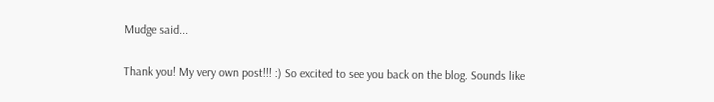Mudge said...

Thank you! My very own post!!! :) So excited to see you back on the blog. Sounds like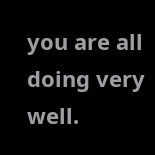you are all doing very well.